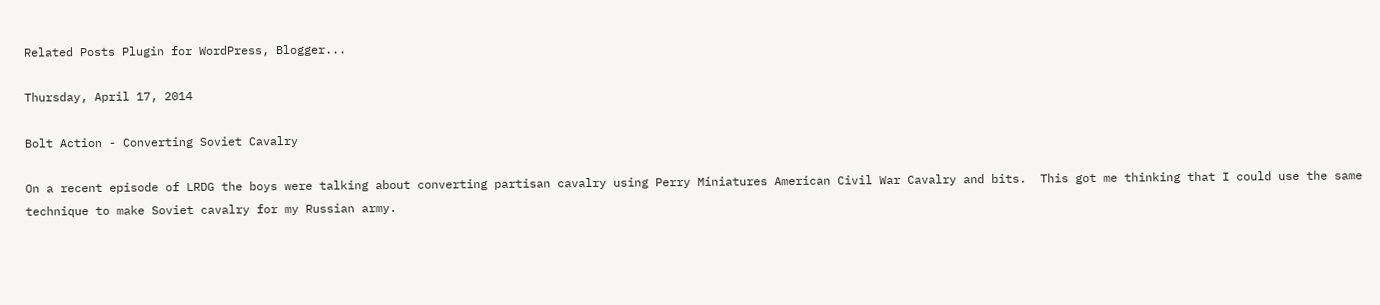Related Posts Plugin for WordPress, Blogger...

Thursday, April 17, 2014

Bolt Action - Converting Soviet Cavalry

On a recent episode of LRDG the boys were talking about converting partisan cavalry using Perry Miniatures American Civil War Cavalry and bits.  This got me thinking that I could use the same technique to make Soviet cavalry for my Russian army.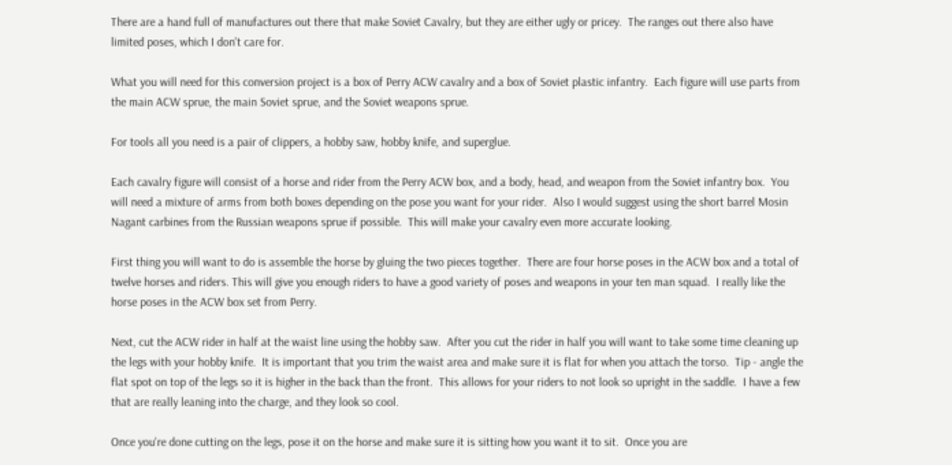There are a hand full of manufactures out there that make Soviet Cavalry, but they are either ugly or pricey.  The ranges out there also have limited poses, which I don't care for.

What you will need for this conversion project is a box of Perry ACW cavalry and a box of Soviet plastic infantry.  Each figure will use parts from the main ACW sprue, the main Soviet sprue, and the Soviet weapons sprue.

For tools all you need is a pair of clippers, a hobby saw, hobby knife, and superglue.

Each cavalry figure will consist of a horse and rider from the Perry ACW box, and a body, head, and weapon from the Soviet infantry box.  You will need a mixture of arms from both boxes depending on the pose you want for your rider.  Also I would suggest using the short barrel Mosin Nagant carbines from the Russian weapons sprue if possible.  This will make your cavalry even more accurate looking.

First thing you will want to do is assemble the horse by gluing the two pieces together.  There are four horse poses in the ACW box and a total of twelve horses and riders. This will give you enough riders to have a good variety of poses and weapons in your ten man squad.  I really like the horse poses in the ACW box set from Perry.

Next, cut the ACW rider in half at the waist line using the hobby saw.  After you cut the rider in half you will want to take some time cleaning up the legs with your hobby knife.  It is important that you trim the waist area and make sure it is flat for when you attach the torso.  Tip - angle the flat spot on top of the legs so it is higher in the back than the front.  This allows for your riders to not look so upright in the saddle.  I have a few that are really leaning into the charge, and they look so cool.

Once you're done cutting on the legs, pose it on the horse and make sure it is sitting how you want it to sit.  Once you are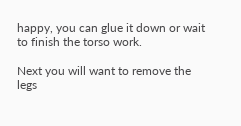happy, you can glue it down or wait to finish the torso work.

Next you will want to remove the legs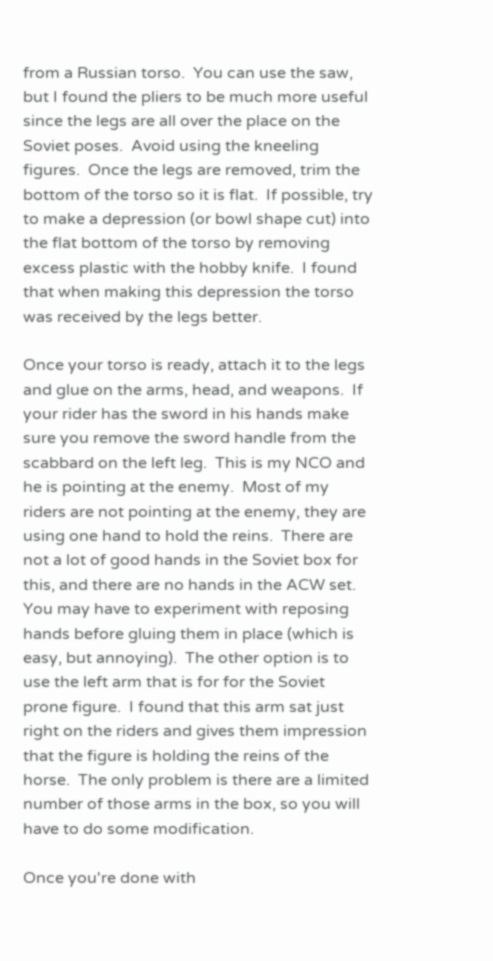from a Russian torso.  You can use the saw, but I found the pliers to be much more useful since the legs are all over the place on the Soviet poses.  Avoid using the kneeling figures.  Once the legs are removed, trim the bottom of the torso so it is flat.  If possible, try to make a depression (or bowl shape cut) into the flat bottom of the torso by removing excess plastic with the hobby knife.  I found that when making this depression the torso was received by the legs better.

Once your torso is ready, attach it to the legs and glue on the arms, head, and weapons.  If your rider has the sword in his hands make sure you remove the sword handle from the scabbard on the left leg.  This is my NCO and he is pointing at the enemy.  Most of my riders are not pointing at the enemy, they are using one hand to hold the reins.  There are not a lot of good hands in the Soviet box for this, and there are no hands in the ACW set.  You may have to experiment with reposing hands before gluing them in place (which is easy, but annoying).  The other option is to use the left arm that is for for the Soviet prone figure.  I found that this arm sat just right on the riders and gives them impression that the figure is holding the reins of the horse.  The only problem is there are a limited number of those arms in the box, so you will have to do some modification.

Once you're done with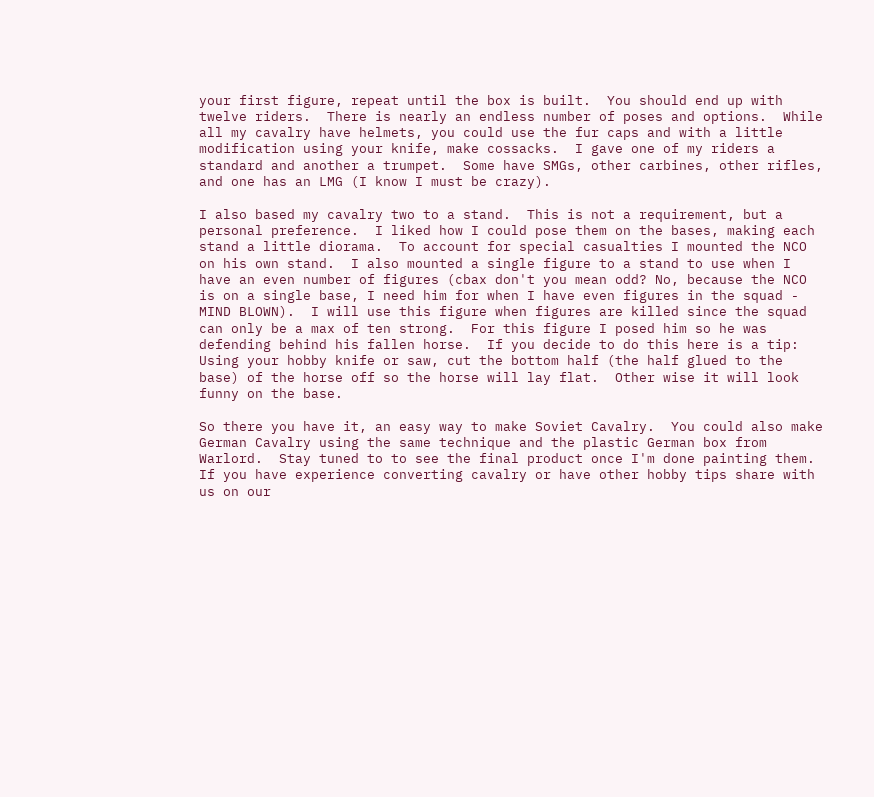your first figure, repeat until the box is built.  You should end up with twelve riders.  There is nearly an endless number of poses and options.  While all my cavalry have helmets, you could use the fur caps and with a little modification using your knife, make cossacks.  I gave one of my riders a standard and another a trumpet.  Some have SMGs, other carbines, other rifles, and one has an LMG (I know I must be crazy).

I also based my cavalry two to a stand.  This is not a requirement, but a personal preference.  I liked how I could pose them on the bases, making each stand a little diorama.  To account for special casualties I mounted the NCO on his own stand.  I also mounted a single figure to a stand to use when I have an even number of figures (cbax don't you mean odd? No, because the NCO is on a single base, I need him for when I have even figures in the squad - MIND BLOWN).  I will use this figure when figures are killed since the squad can only be a max of ten strong.  For this figure I posed him so he was defending behind his fallen horse.  If you decide to do this here is a tip: Using your hobby knife or saw, cut the bottom half (the half glued to the base) of the horse off so the horse will lay flat.  Other wise it will look funny on the base.

So there you have it, an easy way to make Soviet Cavalry.  You could also make German Cavalry using the same technique and the plastic German box from Warlord.  Stay tuned to to see the final product once I'm done painting them. If you have experience converting cavalry or have other hobby tips share with us on our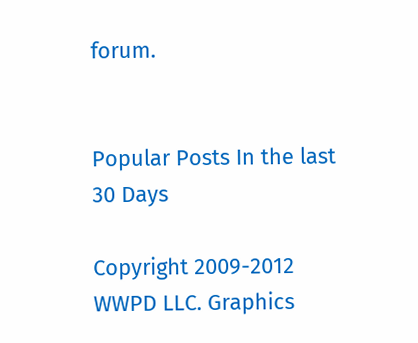forum.


Popular Posts In the last 30 Days

Copyright 2009-2012 WWPD LLC. Graphics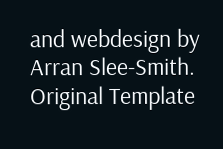and webdesign by Arran Slee-Smith. Original Template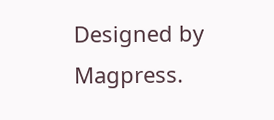Designed by Magpress.